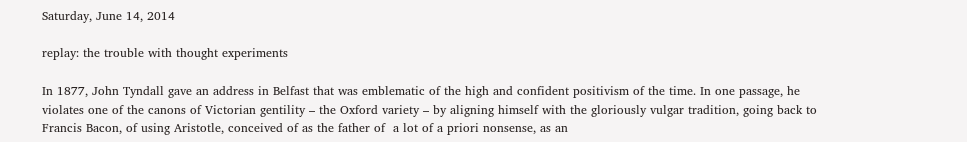Saturday, June 14, 2014

replay: the trouble with thought experiments

In 1877, John Tyndall gave an address in Belfast that was emblematic of the high and confident positivism of the time. In one passage, he violates one of the canons of Victorian gentility – the Oxford variety – by aligning himself with the gloriously vulgar tradition, going back to Francis Bacon, of using Aristotle, conceived of as the father of  a lot of a priori nonsense, as an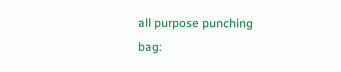all purpose punching bag: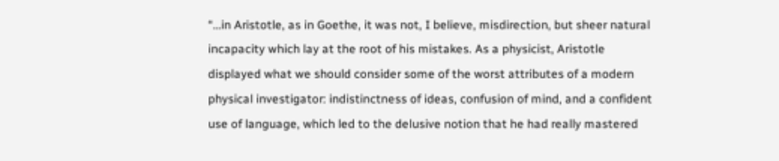“…in Aristotle, as in Goethe, it was not, I believe, misdirection, but sheer natural incapacity which lay at the root of his mistakes. As a physicist, Aristotle displayed what we should consider some of the worst attributes of a modern physical investigator: indistinctness of ideas, confusion of mind, and a confident use of language, which led to the delusive notion that he had really mastered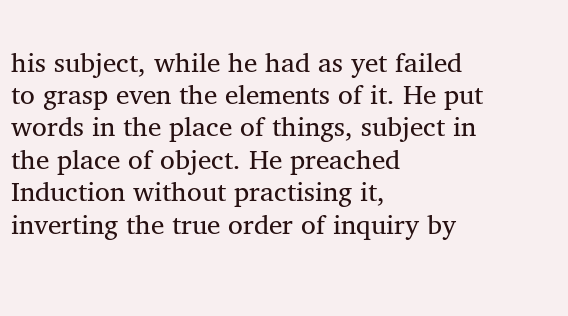his subject, while he had as yet failed to grasp even the elements of it. He put words in the place of things, subject in the place of object. He preached Induction without practising it, inverting the true order of inquiry by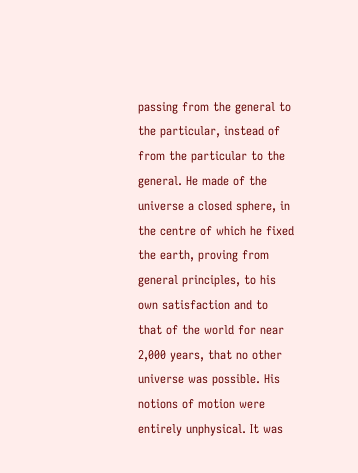passing from the general to the particular, instead of from the particular to the general. He made of the universe a closed sphere, in the centre of which he fixed the earth, proving from general principles, to his own satisfaction and to that of the world for near 2,000 years, that no other universe was possible. His notions of motion were entirely unphysical. It was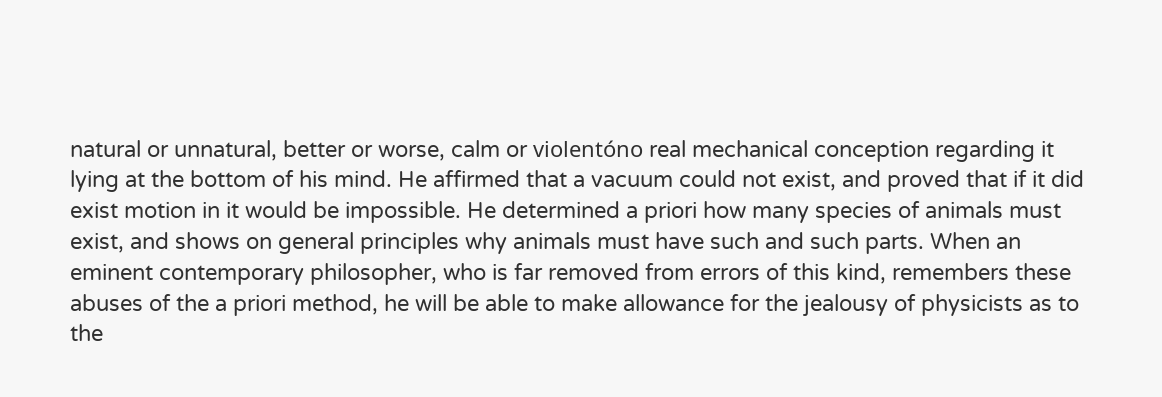natural or unnatural, better or worse, calm or violentóno real mechanical conception regarding it lying at the bottom of his mind. He affirmed that a vacuum could not exist, and proved that if it did exist motion in it would be impossible. He determined a priori how many species of animals must exist, and shows on general principles why animals must have such and such parts. When an eminent contemporary philosopher, who is far removed from errors of this kind, remembers these abuses of the a priori method, he will be able to make allowance for the jealousy of physicists as to the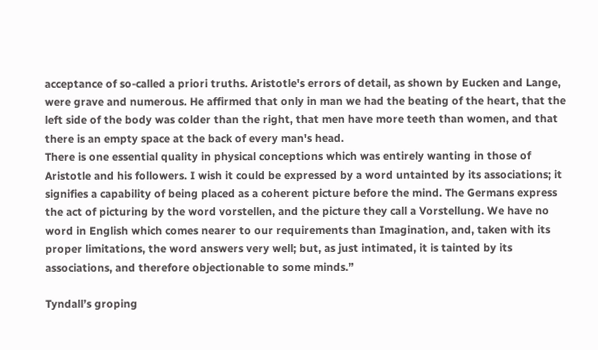acceptance of so-called a priori truths. Aristotle's errors of detail, as shown by Eucken and Lange, were grave and numerous. He affirmed that only in man we had the beating of the heart, that the left side of the body was colder than the right, that men have more teeth than women, and that there is an empty space at the back of every man's head.
There is one essential quality in physical conceptions which was entirely wanting in those of Aristotle and his followers. I wish it could be expressed by a word untainted by its associations; it signifies a capability of being placed as a coherent picture before the mind. The Germans express the act of picturing by the word vorstellen, and the picture they call a Vorstellung. We have no word in English which comes nearer to our requirements than Imagination, and, taken with its proper limitations, the word answers very well; but, as just intimated, it is tainted by its associations, and therefore objectionable to some minds.”

Tyndall’s groping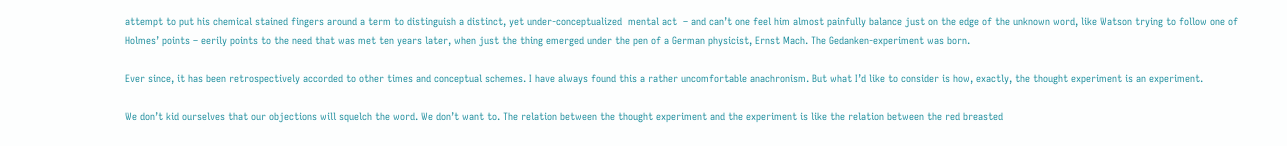attempt to put his chemical stained fingers around a term to distinguish a distinct, yet under-conceptualized  mental act  – and can’t one feel him almost painfully balance just on the edge of the unknown word, like Watson trying to follow one of Holmes’ points – eerily points to the need that was met ten years later, when just the thing emerged under the pen of a German physicist, Ernst Mach. The Gedanken-experiment was born.

Ever since, it has been retrospectively accorded to other times and conceptual schemes. I have always found this a rather uncomfortable anachronism. But what I’d like to consider is how, exactly, the thought experiment is an experiment.

We don’t kid ourselves that our objections will squelch the word. We don’t want to. The relation between the thought experiment and the experiment is like the relation between the red breasted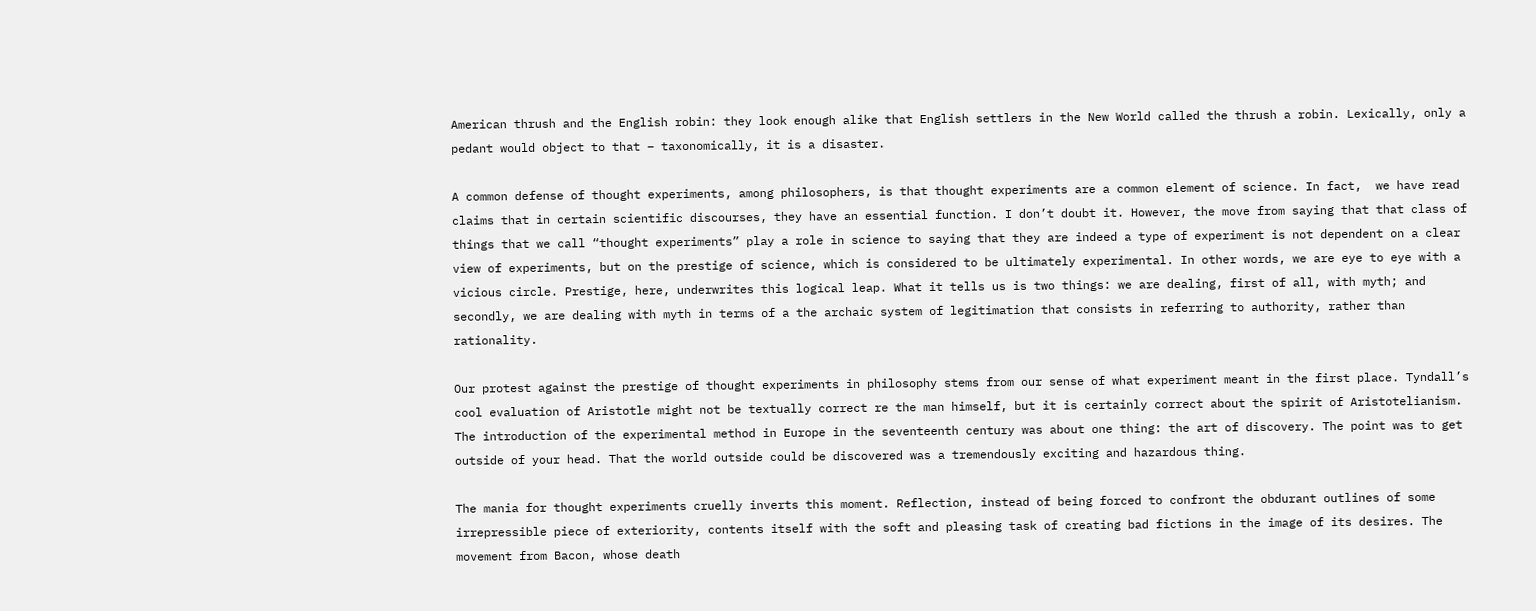American thrush and the English robin: they look enough alike that English settlers in the New World called the thrush a robin. Lexically, only a pedant would object to that – taxonomically, it is a disaster.

A common defense of thought experiments, among philosophers, is that thought experiments are a common element of science. In fact,  we have read claims that in certain scientific discourses, they have an essential function. I don’t doubt it. However, the move from saying that that class of things that we call “thought experiments” play a role in science to saying that they are indeed a type of experiment is not dependent on a clear view of experiments, but on the prestige of science, which is considered to be ultimately experimental. In other words, we are eye to eye with a vicious circle. Prestige, here, underwrites this logical leap. What it tells us is two things: we are dealing, first of all, with myth; and secondly, we are dealing with myth in terms of a the archaic system of legitimation that consists in referring to authority, rather than rationality.

Our protest against the prestige of thought experiments in philosophy stems from our sense of what experiment meant in the first place. Tyndall’s cool evaluation of Aristotle might not be textually correct re the man himself, but it is certainly correct about the spirit of Aristotelianism. The introduction of the experimental method in Europe in the seventeenth century was about one thing: the art of discovery. The point was to get outside of your head. That the world outside could be discovered was a tremendously exciting and hazardous thing.

The mania for thought experiments cruelly inverts this moment. Reflection, instead of being forced to confront the obdurant outlines of some irrepressible piece of exteriority, contents itself with the soft and pleasing task of creating bad fictions in the image of its desires. The movement from Bacon, whose death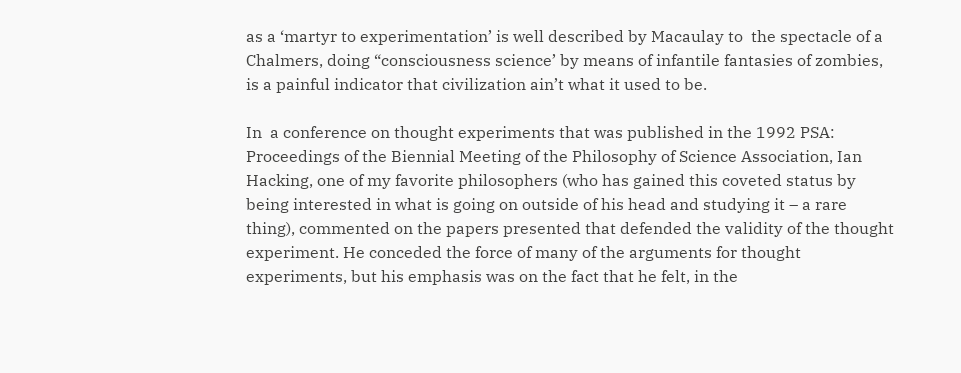as a ‘martyr to experimentation’ is well described by Macaulay to  the spectacle of a Chalmers, doing “consciousness science’ by means of infantile fantasies of zombies, is a painful indicator that civilization ain’t what it used to be.

In  a conference on thought experiments that was published in the 1992 PSA: Proceedings of the Biennial Meeting of the Philosophy of Science Association, Ian Hacking, one of my favorite philosophers (who has gained this coveted status by being interested in what is going on outside of his head and studying it – a rare thing), commented on the papers presented that defended the validity of the thought experiment. He conceded the force of many of the arguments for thought experiments, but his emphasis was on the fact that he felt, in the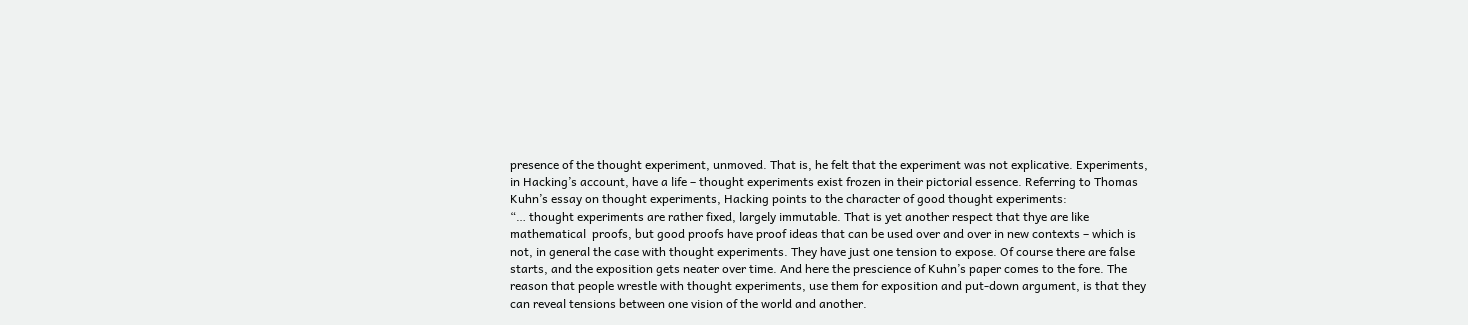presence of the thought experiment, unmoved. That is, he felt that the experiment was not explicative. Experiments, in Hacking’s account, have a life – thought experiments exist frozen in their pictorial essence. Referring to Thomas Kuhn’s essay on thought experiments, Hacking points to the character of good thought experiments:
“… thought experiments are rather fixed, largely immutable. That is yet another respect that thye are like mathematical  proofs, but good proofs have proof ideas that can be used over and over in new contexts – which is not, in general the case with thought experiments. They have just one tension to expose. Of course there are false starts, and the exposition gets neater over time. And here the prescience of Kuhn’s paper comes to the fore. The reason that people wrestle with thought experiments, use them for exposition and put-down argument, is that they can reveal tensions between one vision of the world and another.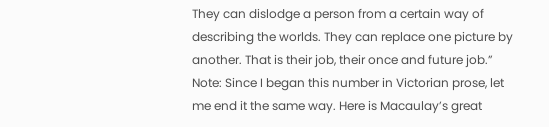They can dislodge a person from a certain way of describing the worlds. They can replace one picture by another. That is their job, their once and future job.”
Note: Since I began this number in Victorian prose, let me end it the same way. Here is Macaulay’s great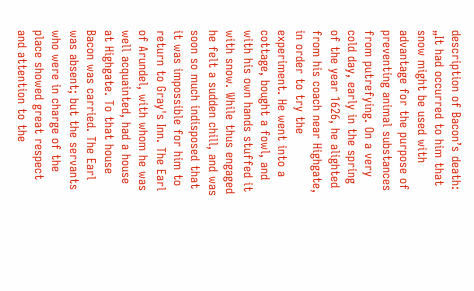description of Bacon’s death:
„It had occurred to him that snow might be used with advantage for the purpose of preventing animal substances from putrefying. On a very cold day, early in the spring of the year 1626, he alighted from his coach near Highgate, in order to try the experiment. He went into a cottage, bought a fowl, and with his own hands stuffed it with snow. While thus engaged he felt a sudden chill, and was soon so much indisposed that it was impossible for him to return to Gray's Inn. The Earl of Arundel, with whom he was well acquainted, had a house at Highgate. To that house Bacon was carried. The Earl was absent; but the servants who were in charge of the place showed great respect and attention to the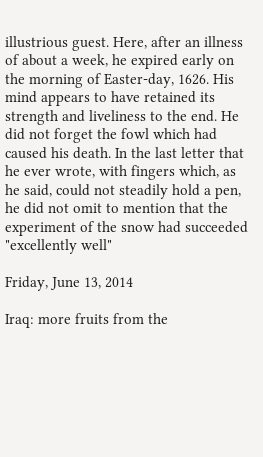illustrious guest. Here, after an illness of about a week, he expired early on the morning of Easter-day, 1626. His mind appears to have retained its strength and liveliness to the end. He did not forget the fowl which had caused his death. In the last letter that he ever wrote, with fingers which, as he said, could not steadily hold a pen, he did not omit to mention that the experiment of the snow had succeeded "excellently well"

Friday, June 13, 2014

Iraq: more fruits from the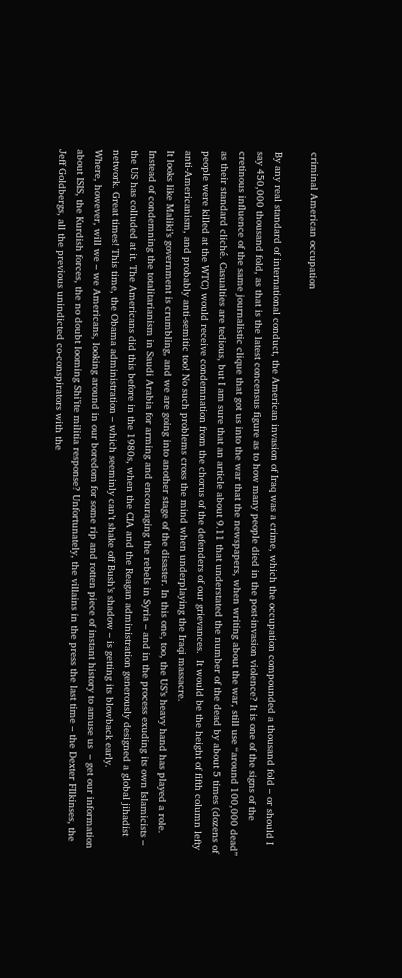criminal American occupation

By any real standard of international conduct, the American invasion of Iraq was a crime, which the occupation compounded a thousand fold – or should I say 450,000 thousand fold, as that is the latest concensus figure as to how many people died in the post-invasion violence? It is one of the signs of the cretinous influence of the same journalistic clique that got us into the war that the newspapers, when writing about the war, still use “around 100,000 dead” as their standard cliché. Casualties are tedious, but I am sure that an article about 9.11 that understated the number of the dead by about 5 times (dozens of people were killed at the WTC) would receive condemnation from the chorus of the defenders of our grievances.  It would be the height of fifth column lefty anti-Americanism, and probably anti-semitic too! No such problems cross the mind when underplaying the Iraqi massacre.
It looks like Maliki’s government is crumbling, and we are going into another stage of the disaster. In this one, too, the US’s heavy hand has played a role. Instead of condemning the totalitarianism in Saudi Arabia for arming and encouraging the rebels in Syria – and in the process exuding its own Islamicists – the US has colluded at it. The Americans did this before in the 1980s, when the CIA and the Reagan administration generously designed a global jihadist network. Great times! This time, the Obama administration – which seeminly can’t shake off Bush’s shadow – is getting its blowback early.
Where, however, will we – we Americans, looking around in our boredom for some rip and rotten piece of instant history to amuse us  – get our information about ISIS, the Kurdish forces, the no doubt looming Shi’ite militia response? Unfortunately, the villains in the press the last time – the Dexter FIlkinses, the Jeff Goldbergs, all the previous unindicted co-conspirators with the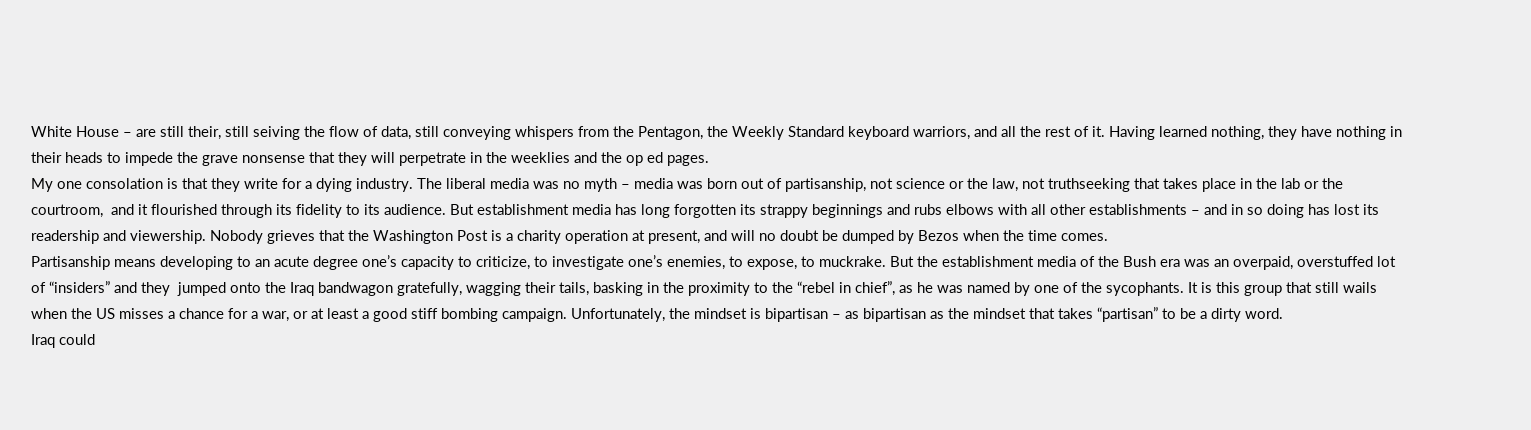White House – are still their, still seiving the flow of data, still conveying whispers from the Pentagon, the Weekly Standard keyboard warriors, and all the rest of it. Having learned nothing, they have nothing in their heads to impede the grave nonsense that they will perpetrate in the weeklies and the op ed pages.
My one consolation is that they write for a dying industry. The liberal media was no myth – media was born out of partisanship, not science or the law, not truthseeking that takes place in the lab or the courtroom,  and it flourished through its fidelity to its audience. But establishment media has long forgotten its strappy beginnings and rubs elbows with all other establishments – and in so doing has lost its readership and viewership. Nobody grieves that the Washington Post is a charity operation at present, and will no doubt be dumped by Bezos when the time comes.
Partisanship means developing to an acute degree one’s capacity to criticize, to investigate one’s enemies, to expose, to muckrake. But the establishment media of the Bush era was an overpaid, overstuffed lot of “insiders” and they  jumped onto the Iraq bandwagon gratefully, wagging their tails, basking in the proximity to the “rebel in chief”, as he was named by one of the sycophants. It is this group that still wails when the US misses a chance for a war, or at least a good stiff bombing campaign. Unfortunately, the mindset is bipartisan – as bipartisan as the mindset that takes “partisan” to be a dirty word.
Iraq could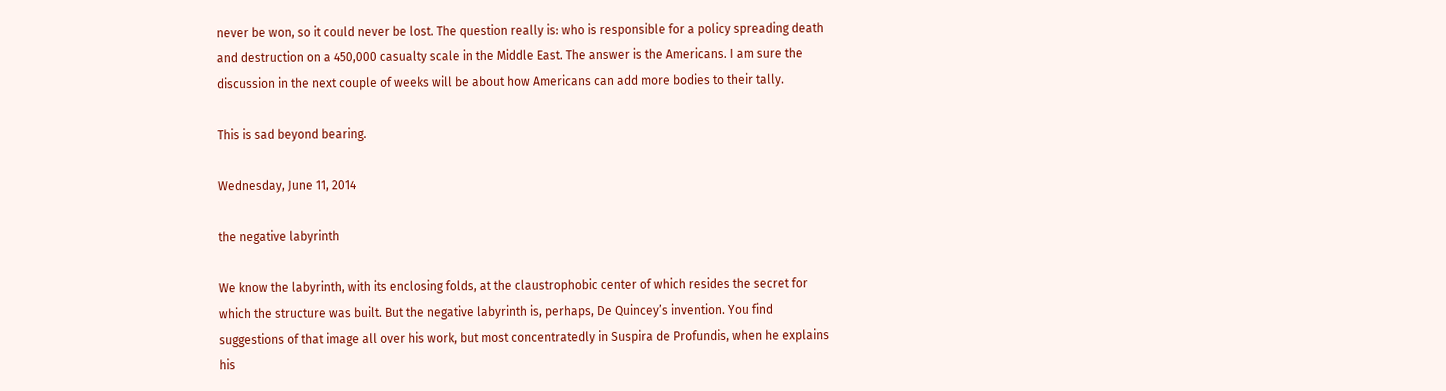never be won, so it could never be lost. The question really is: who is responsible for a policy spreading death and destruction on a 450,000 casualty scale in the Middle East. The answer is the Americans. I am sure the discussion in the next couple of weeks will be about how Americans can add more bodies to their tally.

This is sad beyond bearing.

Wednesday, June 11, 2014

the negative labyrinth

We know the labyrinth, with its enclosing folds, at the claustrophobic center of which resides the secret for which the structure was built. But the negative labyrinth is, perhaps, De Quincey’s invention. You find suggestions of that image all over his work, but most concentratedly in Suspira de Profundis, when he explains his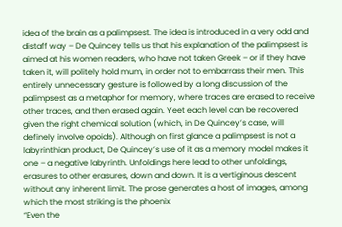idea of the brain as a palimpsest. The idea is introduced in a very odd and distaff way – De Quincey tells us that his explanation of the palimpsest is aimed at his women readers, who have not taken Greek – or if they have taken it, will politely hold mum, in order not to embarrass their men. This entirely unnecessary gesture is followed by a long discussion of the palimpsest as a metaphor for memory, where traces are erased to receive other traces, and then erased again. Yeet each level can be recovered given the right chemical solution (which, in De Quincey’s case, will definely involve opoids). Although on first glance a palimpsest is not a labyrinthian product, De Quincey’s use of it as a memory model makes it one – a negative labyrinth. Unfoldings here lead to other unfoldings, erasures to other erasures, down and down. It is a vertiginous descent without any inherent limit. The prose generates a host of images, among which the most striking is the phoenix
“Even the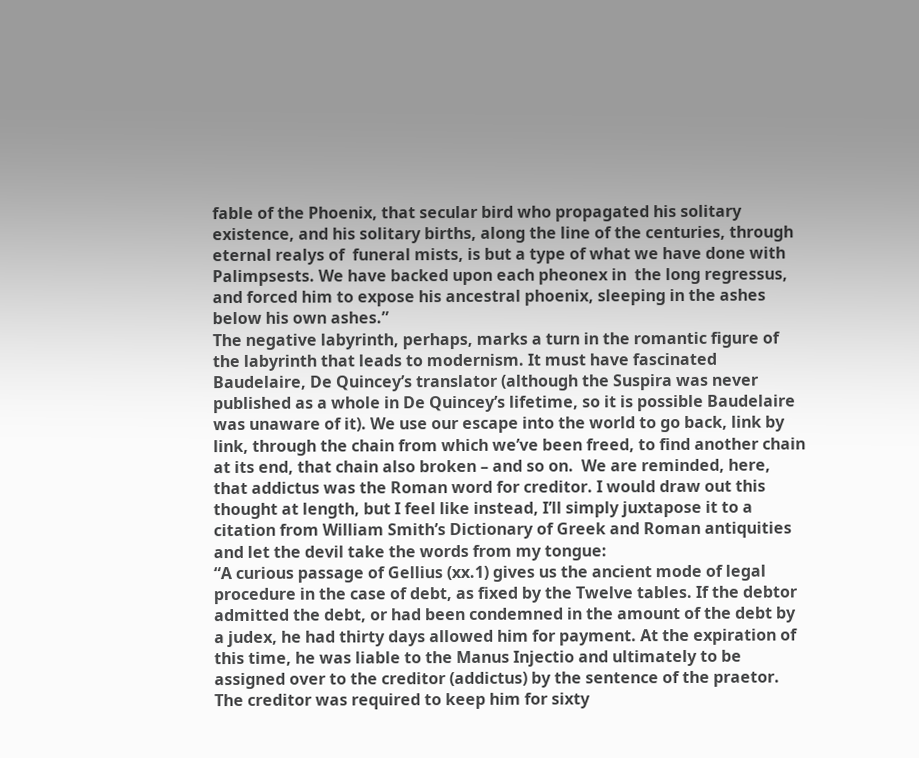fable of the Phoenix, that secular bird who propagated his solitary existence, and his solitary births, along the line of the centuries, through eternal realys of  funeral mists, is but a type of what we have done with Palimpsests. We have backed upon each pheonex in  the long regressus, and forced him to expose his ancestral phoenix, sleeping in the ashes below his own ashes.”
The negative labyrinth, perhaps, marks a turn in the romantic figure of the labyrinth that leads to modernism. It must have fascinated Baudelaire, De Quincey’s translator (although the Suspira was never published as a whole in De Quincey’s lifetime, so it is possible Baudelaire was unaware of it). We use our escape into the world to go back, link by link, through the chain from which we’ve been freed, to find another chain at its end, that chain also broken – and so on.  We are reminded, here, that addictus was the Roman word for creditor. I would draw out this thought at length, but I feel like instead, I’ll simply juxtapose it to a citation from William Smith’s Dictionary of Greek and Roman antiquities and let the devil take the words from my tongue:
“A curious passage of Gellius (xx.1) gives us the ancient mode of legal procedure in the case of debt, as fixed by the Twelve tables. If the debtor admitted the debt, or had been condemned in the amount of the debt by a judex, he had thirty days allowed him for payment. At the expiration of this time, he was liable to the Manus Injectio and ultimately to be assigned over to the creditor (addictus) by the sentence of the praetor. The creditor was required to keep him for sixty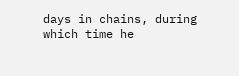days in chains, during which time he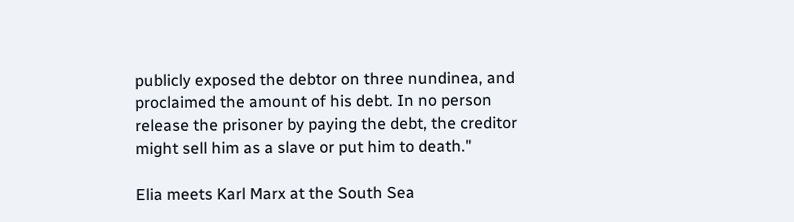publicly exposed the debtor on three nundinea, and proclaimed the amount of his debt. In no person release the prisoner by paying the debt, the creditor might sell him as a slave or put him to death."

Elia meets Karl Marx at the South Sea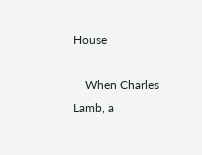House

    When Charles Lamb, a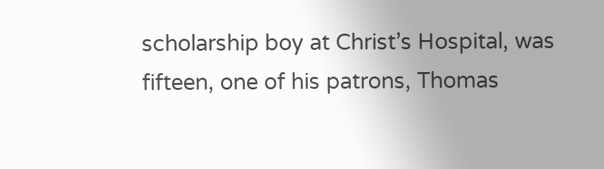scholarship boy at Christ’s Hospital, was fifteen, one of his patrons, Thomas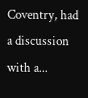Coventry, had a discussion with a...